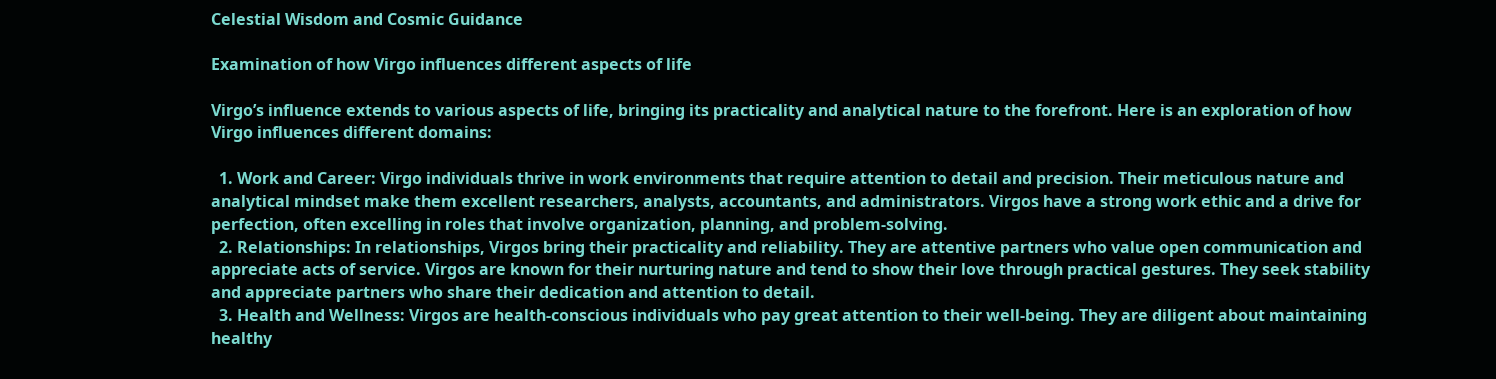Celestial Wisdom and Cosmic Guidance

Examination of how Virgo influences different aspects of life

Virgo’s influence extends to various aspects of life, bringing its practicality and analytical nature to the forefront. Here is an exploration of how Virgo influences different domains:

  1. Work and Career: Virgo individuals thrive in work environments that require attention to detail and precision. Their meticulous nature and analytical mindset make them excellent researchers, analysts, accountants, and administrators. Virgos have a strong work ethic and a drive for perfection, often excelling in roles that involve organization, planning, and problem-solving.
  2. Relationships: In relationships, Virgos bring their practicality and reliability. They are attentive partners who value open communication and appreciate acts of service. Virgos are known for their nurturing nature and tend to show their love through practical gestures. They seek stability and appreciate partners who share their dedication and attention to detail.
  3. Health and Wellness: Virgos are health-conscious individuals who pay great attention to their well-being. They are diligent about maintaining healthy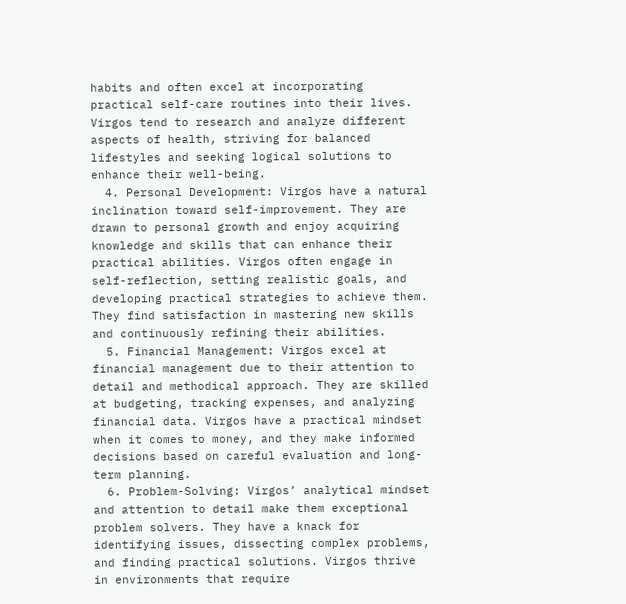habits and often excel at incorporating practical self-care routines into their lives. Virgos tend to research and analyze different aspects of health, striving for balanced lifestyles and seeking logical solutions to enhance their well-being.
  4. Personal Development: Virgos have a natural inclination toward self-improvement. They are drawn to personal growth and enjoy acquiring knowledge and skills that can enhance their practical abilities. Virgos often engage in self-reflection, setting realistic goals, and developing practical strategies to achieve them. They find satisfaction in mastering new skills and continuously refining their abilities.
  5. Financial Management: Virgos excel at financial management due to their attention to detail and methodical approach. They are skilled at budgeting, tracking expenses, and analyzing financial data. Virgos have a practical mindset when it comes to money, and they make informed decisions based on careful evaluation and long-term planning.
  6. Problem-Solving: Virgos’ analytical mindset and attention to detail make them exceptional problem solvers. They have a knack for identifying issues, dissecting complex problems, and finding practical solutions. Virgos thrive in environments that require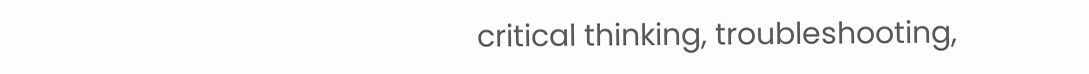critical thinking, troubleshooting,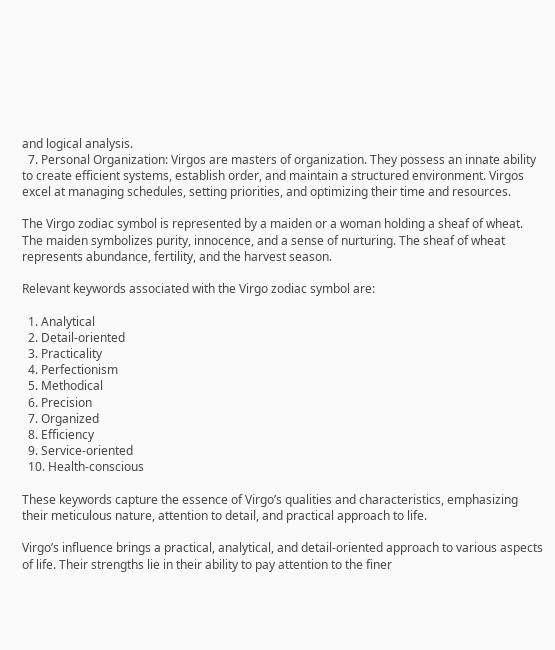and logical analysis.
  7. Personal Organization: Virgos are masters of organization. They possess an innate ability to create efficient systems, establish order, and maintain a structured environment. Virgos excel at managing schedules, setting priorities, and optimizing their time and resources.

The Virgo zodiac symbol is represented by a maiden or a woman holding a sheaf of wheat. The maiden symbolizes purity, innocence, and a sense of nurturing. The sheaf of wheat represents abundance, fertility, and the harvest season.

Relevant keywords associated with the Virgo zodiac symbol are:

  1. Analytical
  2. Detail-oriented
  3. Practicality
  4. Perfectionism
  5. Methodical
  6. Precision
  7. Organized
  8. Efficiency
  9. Service-oriented
  10. Health-conscious

These keywords capture the essence of Virgo’s qualities and characteristics, emphasizing their meticulous nature, attention to detail, and practical approach to life.

Virgo’s influence brings a practical, analytical, and detail-oriented approach to various aspects of life. Their strengths lie in their ability to pay attention to the finer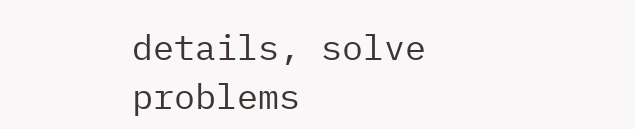details, solve problems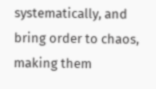systematically, and bring order to chaos, making them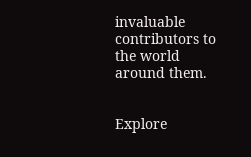invaluable contributors to the world around them.


Explore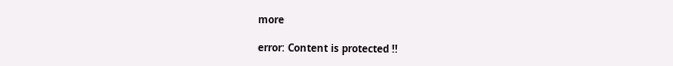more

error: Content is protected !!